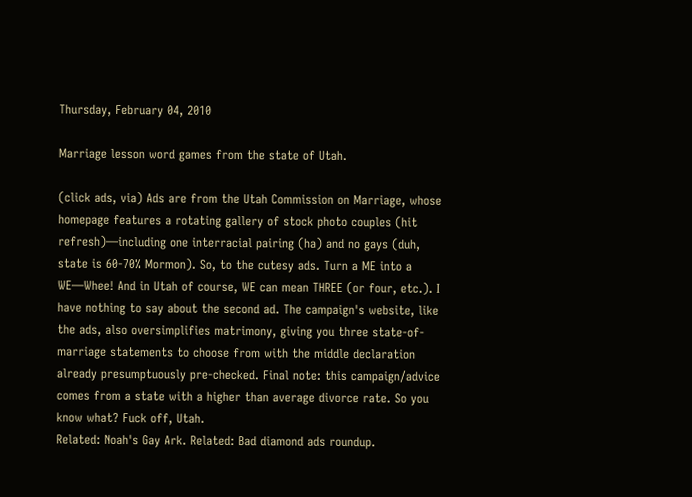Thursday, February 04, 2010

Marriage lesson word games from the state of Utah.

(click ads, via) Ads are from the Utah Commission on Marriage, whose homepage features a rotating gallery of stock photo couples (hit refresh)—including one interracial pairing (ha) and no gays (duh, state is 60-70% Mormon). So, to the cutesy ads. Turn a ME into a WE—Whee! And in Utah of course, WE can mean THREE (or four, etc.). I have nothing to say about the second ad. The campaign's website, like the ads, also oversimplifies matrimony, giving you three state-of-marriage statements to choose from with the middle declaration already presumptuously pre-checked. Final note: this campaign/advice comes from a state with a higher than average divorce rate. So you know what? Fuck off, Utah.
Related: Noah's Gay Ark. Related: Bad diamond ads roundup.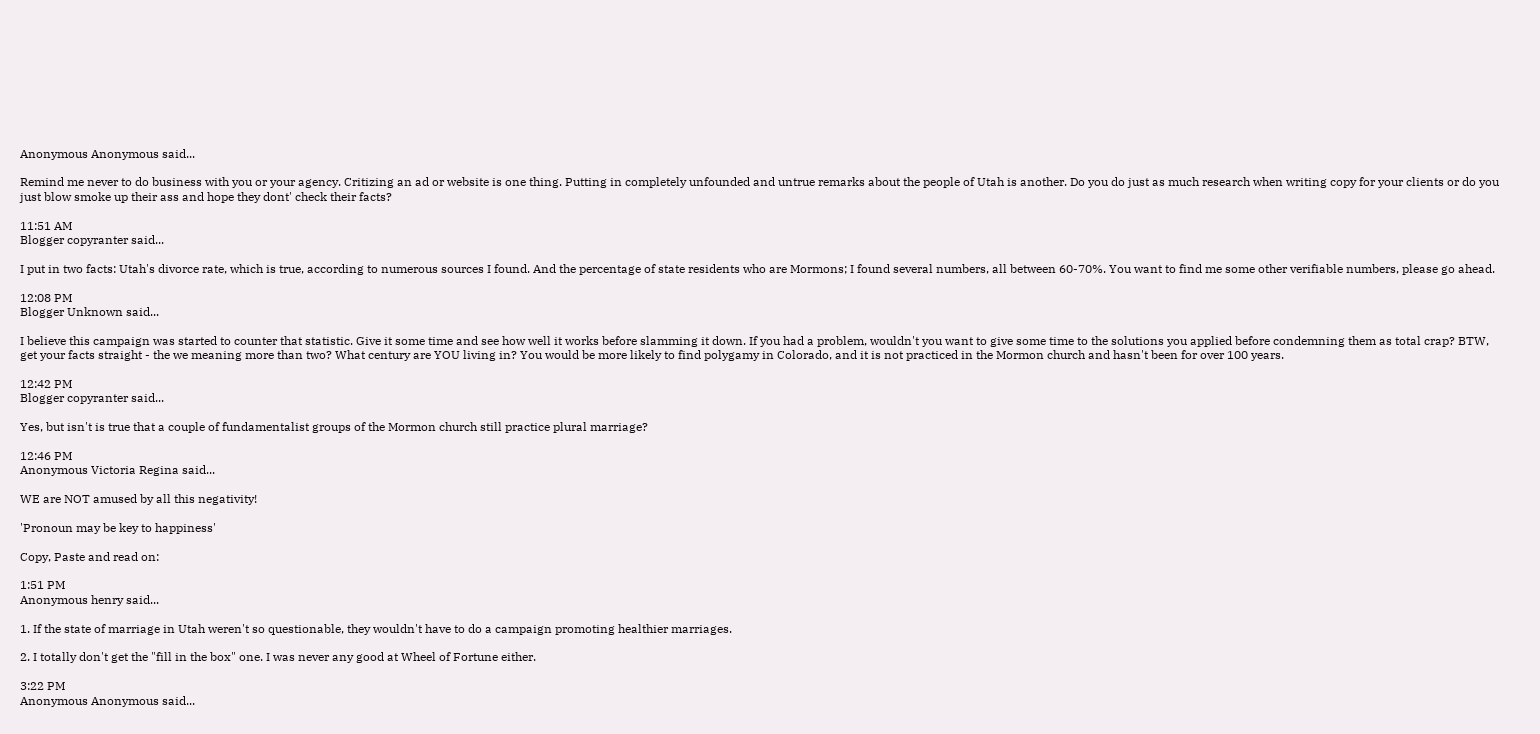Anonymous Anonymous said...

Remind me never to do business with you or your agency. Critizing an ad or website is one thing. Putting in completely unfounded and untrue remarks about the people of Utah is another. Do you do just as much research when writing copy for your clients or do you just blow smoke up their ass and hope they dont' check their facts?

11:51 AM
Blogger copyranter said...

I put in two facts: Utah's divorce rate, which is true, according to numerous sources I found. And the percentage of state residents who are Mormons; I found several numbers, all between 60-70%. You want to find me some other verifiable numbers, please go ahead.

12:08 PM
Blogger Unknown said...

I believe this campaign was started to counter that statistic. Give it some time and see how well it works before slamming it down. If you had a problem, wouldn't you want to give some time to the solutions you applied before condemning them as total crap? BTW, get your facts straight - the we meaning more than two? What century are YOU living in? You would be more likely to find polygamy in Colorado, and it is not practiced in the Mormon church and hasn't been for over 100 years.

12:42 PM
Blogger copyranter said...

Yes, but isn't is true that a couple of fundamentalist groups of the Mormon church still practice plural marriage?

12:46 PM
Anonymous Victoria Regina said...

WE are NOT amused by all this negativity!

'Pronoun may be key to happiness'

Copy, Paste and read on:

1:51 PM
Anonymous henry said...

1. If the state of marriage in Utah weren't so questionable, they wouldn't have to do a campaign promoting healthier marriages.

2. I totally don't get the "fill in the box" one. I was never any good at Wheel of Fortune either.

3:22 PM
Anonymous Anonymous said...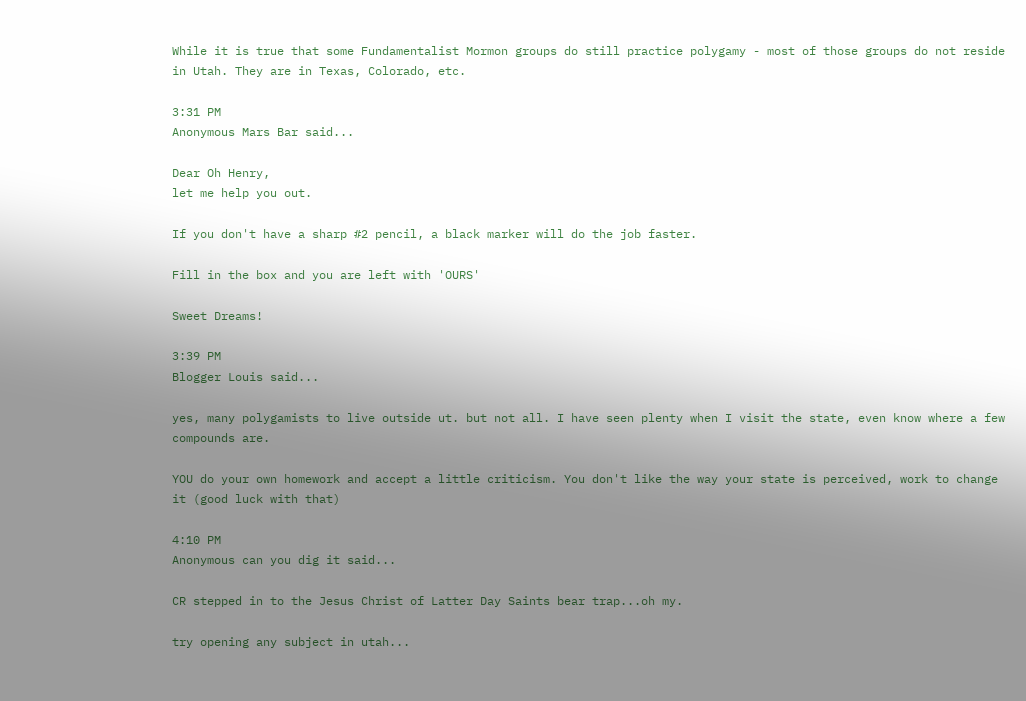While it is true that some Fundamentalist Mormon groups do still practice polygamy - most of those groups do not reside in Utah. They are in Texas, Colorado, etc.

3:31 PM
Anonymous Mars Bar said...

Dear Oh Henry,
let me help you out.

If you don't have a sharp #2 pencil, a black marker will do the job faster.

Fill in the box and you are left with 'OURS'

Sweet Dreams!

3:39 PM
Blogger Louis said...

yes, many polygamists to live outside ut. but not all. I have seen plenty when I visit the state, even know where a few compounds are.

YOU do your own homework and accept a little criticism. You don't like the way your state is perceived, work to change it (good luck with that)

4:10 PM
Anonymous can you dig it said...

CR stepped in to the Jesus Christ of Latter Day Saints bear trap...oh my.

try opening any subject in utah...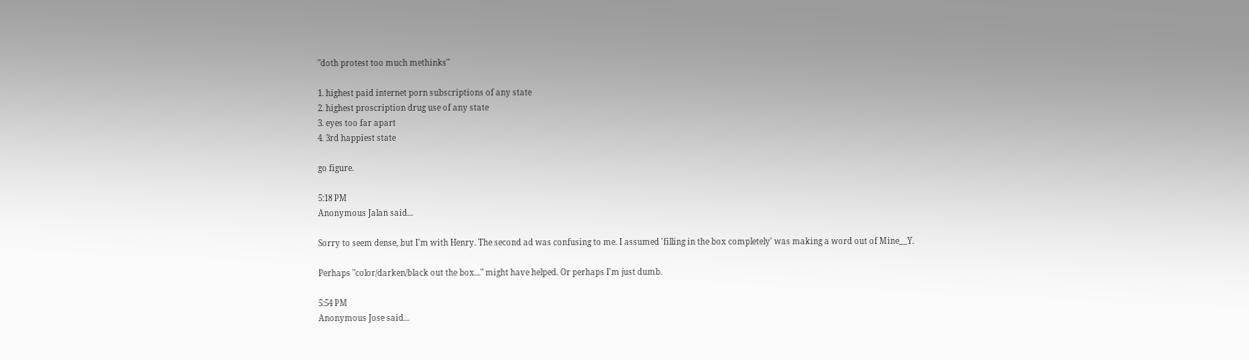"doth protest too much methinks"

1. highest paid internet porn subscriptions of any state
2. highest proscription drug use of any state
3. eyes too far apart
4. 3rd happiest state

go figure.

5:18 PM
Anonymous Jalan said...

Sorry to seem dense, but I'm with Henry. The second ad was confusing to me. I assumed 'filling in the box completely' was making a word out of Mine__Y.

Perhaps "color/darken/black out the box..." might have helped. Or perhaps I'm just dumb.

5:54 PM
Anonymous Jose said...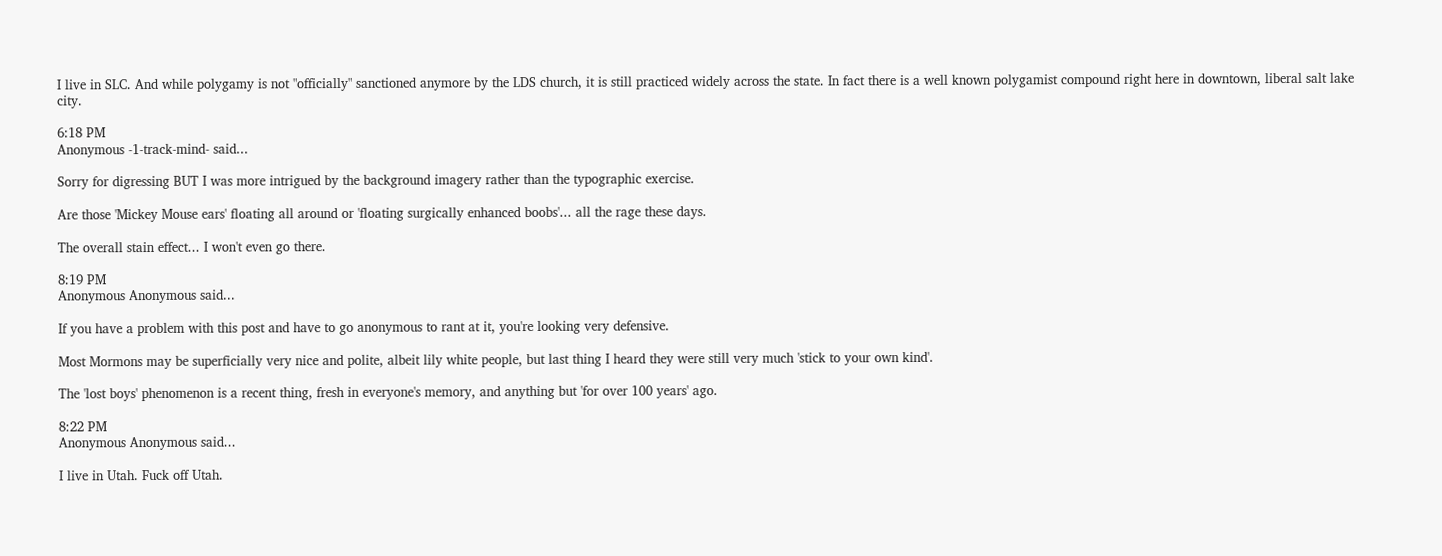I live in SLC. And while polygamy is not "officially" sanctioned anymore by the LDS church, it is still practiced widely across the state. In fact there is a well known polygamist compound right here in downtown, liberal salt lake city.

6:18 PM
Anonymous -1-track-mind- said...

Sorry for digressing BUT I was more intrigued by the background imagery rather than the typographic exercise.

Are those 'Mickey Mouse ears' floating all around or 'floating surgically enhanced boobs'... all the rage these days.

The overall stain effect... I won't even go there.

8:19 PM
Anonymous Anonymous said...

If you have a problem with this post and have to go anonymous to rant at it, you're looking very defensive.

Most Mormons may be superficially very nice and polite, albeit lily white people, but last thing I heard they were still very much 'stick to your own kind'.

The 'lost boys' phenomenon is a recent thing, fresh in everyone's memory, and anything but 'for over 100 years' ago.

8:22 PM
Anonymous Anonymous said...

I live in Utah. Fuck off Utah.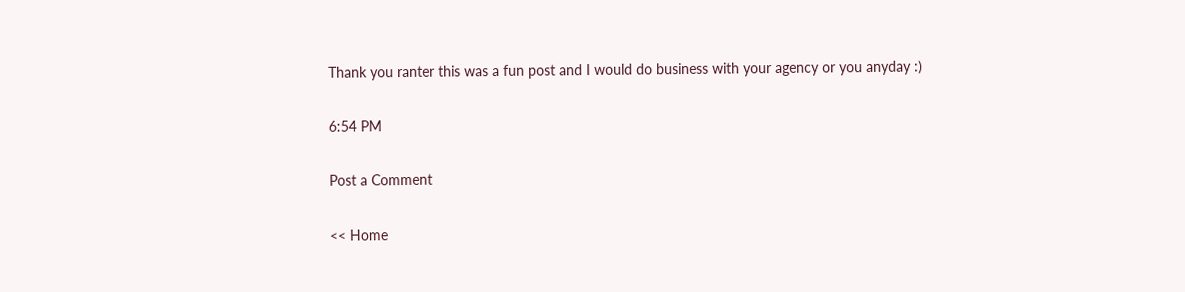Thank you ranter this was a fun post and I would do business with your agency or you anyday :)

6:54 PM

Post a Comment

<< Home